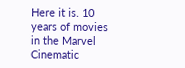Here it is. 10 years of movies in the Marvel Cinematic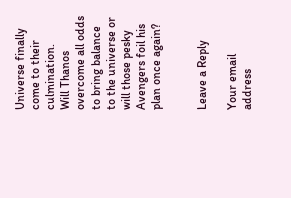Universe finally come to their culmination.
Will Thanos overcome all odds to bring balance to the universe or will those pesky Avengers foil his plan once again?


Leave a Reply

Your email address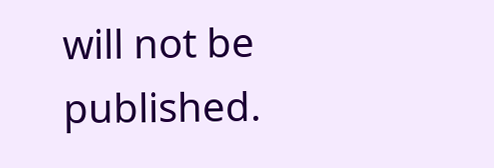will not be published.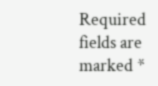Required fields are marked *